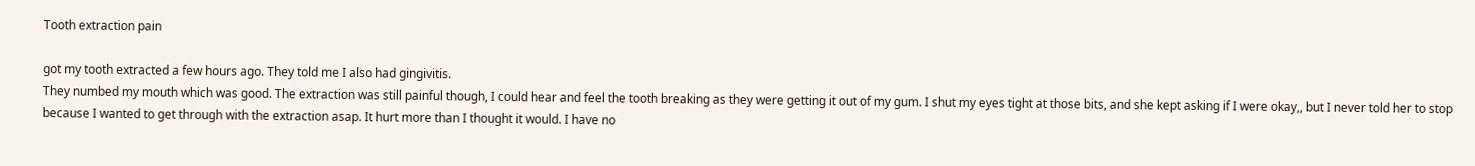Tooth extraction pain

got my tooth extracted a few hours ago. They told me I also had gingivitis.
They numbed my mouth which was good. The extraction was still painful though, I could hear and feel the tooth breaking as they were getting it out of my gum. I shut my eyes tight at those bits, and she kept asking if I were okay,, but I never told her to stop because I wanted to get through with the extraction asap. It hurt more than I thought it would. I have no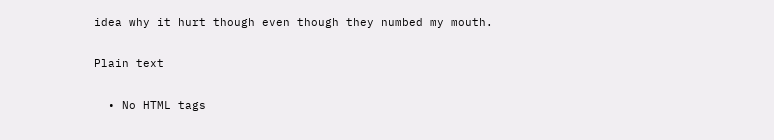idea why it hurt though even though they numbed my mouth.

Plain text

  • No HTML tags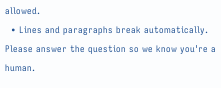allowed.
  • Lines and paragraphs break automatically.
Please answer the question so we know you're a human.